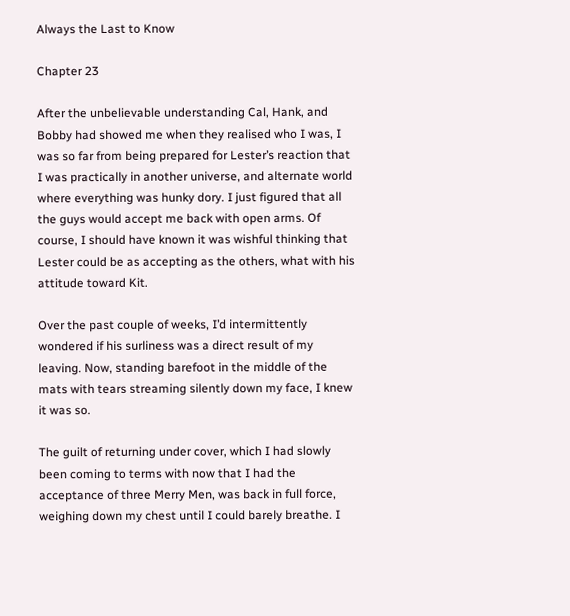Always the Last to Know

Chapter 23

After the unbelievable understanding Cal, Hank, and Bobby had showed me when they realised who I was, I was so far from being prepared for Lester’s reaction that I was practically in another universe, and alternate world where everything was hunky dory. I just figured that all the guys would accept me back with open arms. Of course, I should have known it was wishful thinking that Lester could be as accepting as the others, what with his attitude toward Kit.

Over the past couple of weeks, I’d intermittently wondered if his surliness was a direct result of my leaving. Now, standing barefoot in the middle of the mats with tears streaming silently down my face, I knew it was so.

The guilt of returning under cover, which I had slowly been coming to terms with now that I had the acceptance of three Merry Men, was back in full force, weighing down my chest until I could barely breathe. I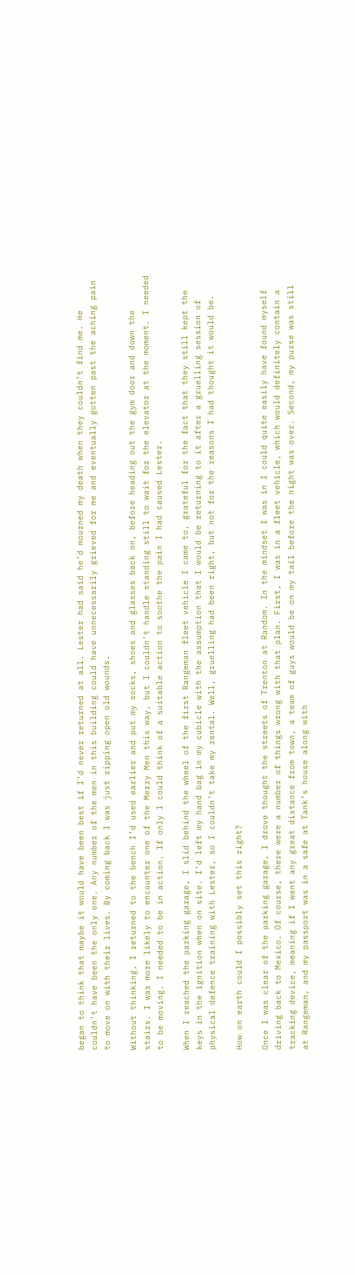began to think that maybe it would have been best if I’d never returned at all. Lester had said he’d mourned my death when they couldn’t find me. He couldn’t have been the only one. Any number of the men in this building could have unnecessarily grieved for me and eventually gotten past the aching pain to move on with their lives. By coming back I was just ripping open old wounds.

Without thinking, I returned to the bench I’d used earlier and put my socks, shoes and glasses back on, before heading out the gym door and down the stairs. I was more likely to encounter one of the Merry Men this way, but I couldn’t handle standing still to wait for the elevator at the moment. I needed to be moving. I needed to be in action. If only I could think of a suitable action to soothe the pain I had caused Lester.

When I reached the parking garage, I slid behind the wheel of the first Rangeman fleet vehicle I came to, grateful for the fact that they still kept the keys in the ignition when on site. I’d left my hand bag in my cubicle with the assumption that I would be returning to it after a gruelling session of physical defence training with Lester, so I couldn’t take my rental. Well, gruelling had been right, but not for the reasons I had thought it would be.

How on earth could I possibly set this right?

Once I was clear of the parking garage, I drove thought the streets of Trenton at Random. In the mindset I was in I could quite easily have found myself driving back to Mexico. Of course, there were a number of things wrong with that plan. First, I was in a fleet vehicle, which would definitely contain a tracking device, meaning if I went any great distance from town, a team of guys would be on my tail before the night was over. Second, my purse was still at Rangeman, and my passport was in a safe at Tank’s house along with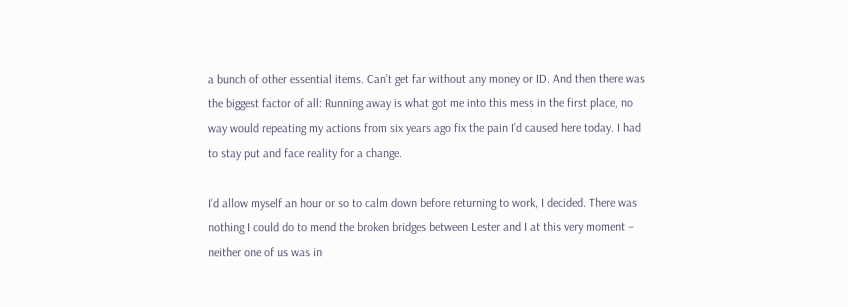a bunch of other essential items. Can’t get far without any money or ID. And then there was the biggest factor of all: Running away is what got me into this mess in the first place, no way would repeating my actions from six years ago fix the pain I’d caused here today. I had to stay put and face reality for a change.

I’d allow myself an hour or so to calm down before returning to work, I decided. There was nothing I could do to mend the broken bridges between Lester and I at this very moment – neither one of us was in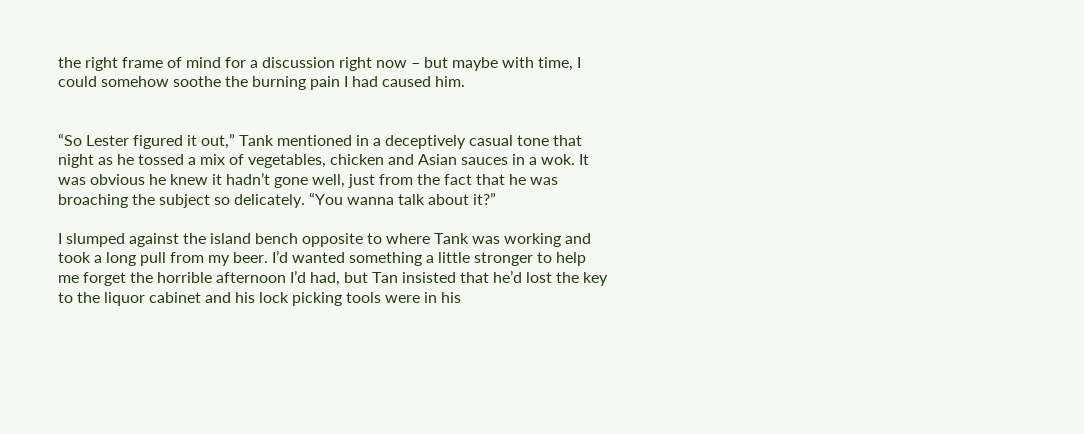the right frame of mind for a discussion right now – but maybe with time, I could somehow soothe the burning pain I had caused him.


“So Lester figured it out,” Tank mentioned in a deceptively casual tone that night as he tossed a mix of vegetables, chicken and Asian sauces in a wok. It was obvious he knew it hadn’t gone well, just from the fact that he was broaching the subject so delicately. “You wanna talk about it?”

I slumped against the island bench opposite to where Tank was working and took a long pull from my beer. I’d wanted something a little stronger to help me forget the horrible afternoon I’d had, but Tan insisted that he’d lost the key to the liquor cabinet and his lock picking tools were in his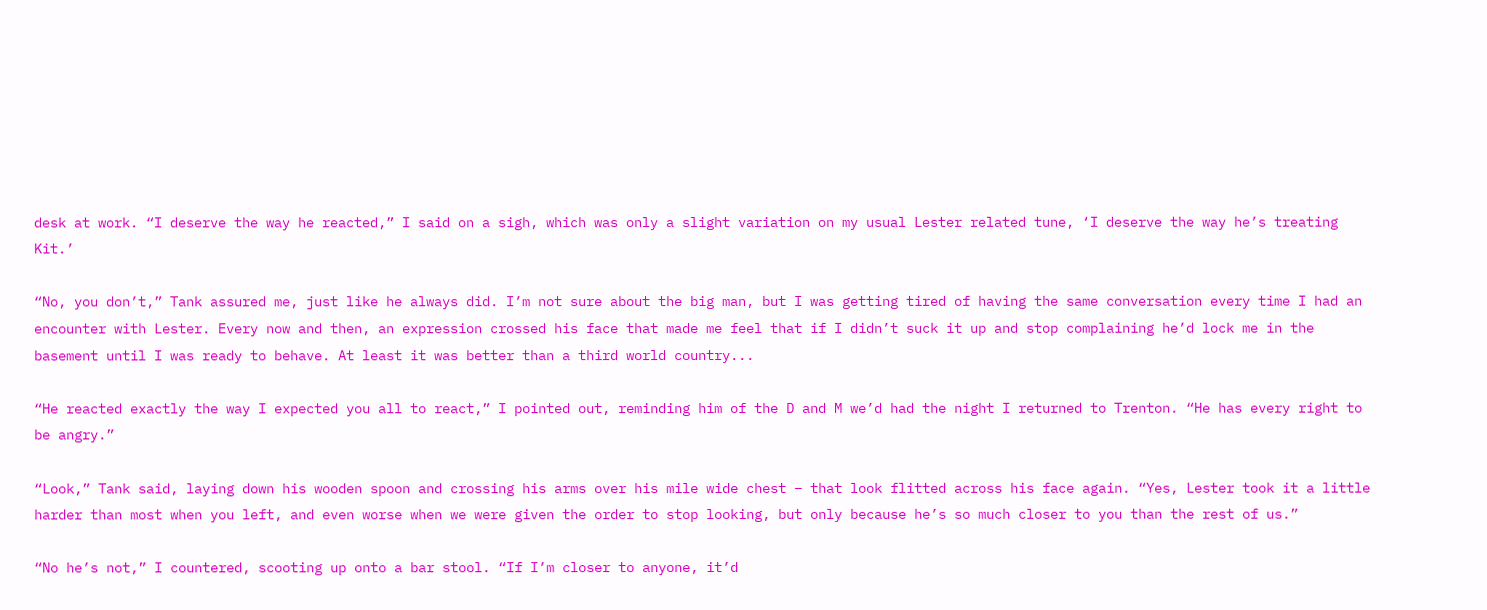desk at work. “I deserve the way he reacted,” I said on a sigh, which was only a slight variation on my usual Lester related tune, ‘I deserve the way he’s treating Kit.’

“No, you don’t,” Tank assured me, just like he always did. I’m not sure about the big man, but I was getting tired of having the same conversation every time I had an encounter with Lester. Every now and then, an expression crossed his face that made me feel that if I didn’t suck it up and stop complaining he’d lock me in the basement until I was ready to behave. At least it was better than a third world country...

“He reacted exactly the way I expected you all to react,” I pointed out, reminding him of the D and M we’d had the night I returned to Trenton. “He has every right to be angry.”

“Look,” Tank said, laying down his wooden spoon and crossing his arms over his mile wide chest – that look flitted across his face again. “Yes, Lester took it a little harder than most when you left, and even worse when we were given the order to stop looking, but only because he’s so much closer to you than the rest of us.”

“No he’s not,” I countered, scooting up onto a bar stool. “If I’m closer to anyone, it’d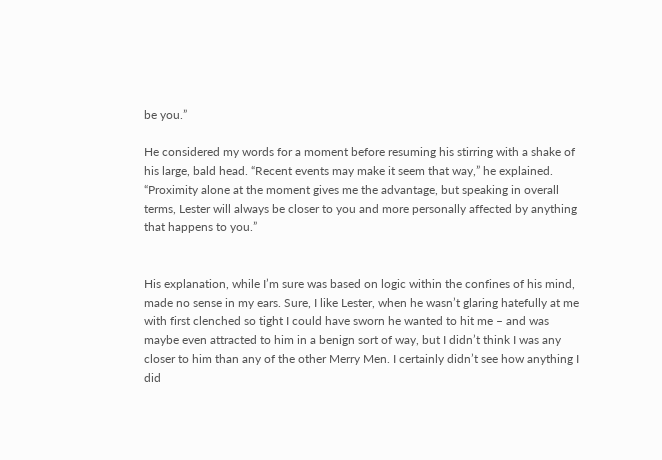be you.”

He considered my words for a moment before resuming his stirring with a shake of his large, bald head. “Recent events may make it seem that way,” he explained. “Proximity alone at the moment gives me the advantage, but speaking in overall terms, Lester will always be closer to you and more personally affected by anything that happens to you.”


His explanation, while I’m sure was based on logic within the confines of his mind, made no sense in my ears. Sure, I like Lester, when he wasn’t glaring hatefully at me with first clenched so tight I could have sworn he wanted to hit me – and was maybe even attracted to him in a benign sort of way, but I didn’t think I was any closer to him than any of the other Merry Men. I certainly didn’t see how anything I did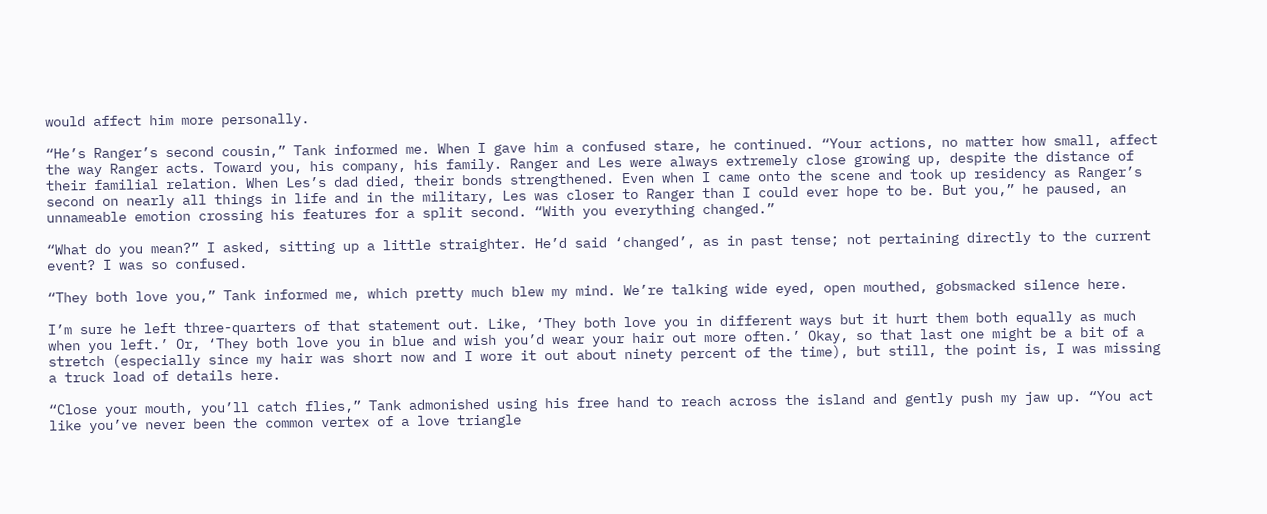would affect him more personally.

“He’s Ranger’s second cousin,” Tank informed me. When I gave him a confused stare, he continued. “Your actions, no matter how small, affect the way Ranger acts. Toward you, his company, his family. Ranger and Les were always extremely close growing up, despite the distance of their familial relation. When Les’s dad died, their bonds strengthened. Even when I came onto the scene and took up residency as Ranger’s second on nearly all things in life and in the military, Les was closer to Ranger than I could ever hope to be. But you,” he paused, an unnameable emotion crossing his features for a split second. “With you everything changed.”

“What do you mean?” I asked, sitting up a little straighter. He’d said ‘changed’, as in past tense; not pertaining directly to the current event? I was so confused.

“They both love you,” Tank informed me, which pretty much blew my mind. We’re talking wide eyed, open mouthed, gobsmacked silence here.

I’m sure he left three-quarters of that statement out. Like, ‘They both love you in different ways but it hurt them both equally as much when you left.’ Or, ‘They both love you in blue and wish you’d wear your hair out more often.’ Okay, so that last one might be a bit of a stretch (especially since my hair was short now and I wore it out about ninety percent of the time), but still, the point is, I was missing a truck load of details here.

“Close your mouth, you’ll catch flies,” Tank admonished using his free hand to reach across the island and gently push my jaw up. “You act like you’ve never been the common vertex of a love triangle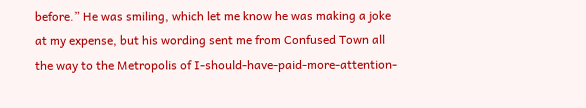before.” He was smiling, which let me know he was making a joke at my expense, but his wording sent me from Confused Town all the way to the Metropolis of I-should-have-paid-more-attention-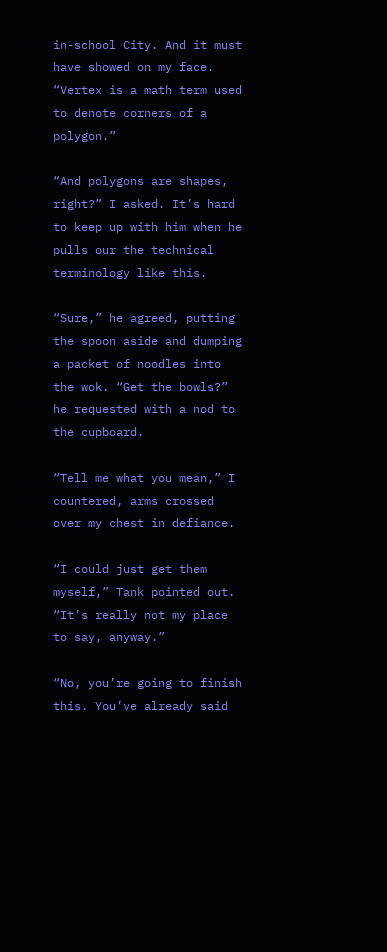in-school City. And it must have showed on my face. “Vertex is a math term used to denote corners of a polygon.”

“And polygons are shapes, right?” I asked. It’s hard to keep up with him when he pulls our the technical terminology like this.

“Sure,” he agreed, putting the spoon aside and dumping a packet of noodles into the wok. “Get the bowls?” he requested with a nod to the cupboard.

“Tell me what you mean,” I countered, arms crossed over my chest in defiance.

“I could just get them myself,” Tank pointed out. “It’s really not my place to say, anyway.”

“No, you’re going to finish this. You’ve already said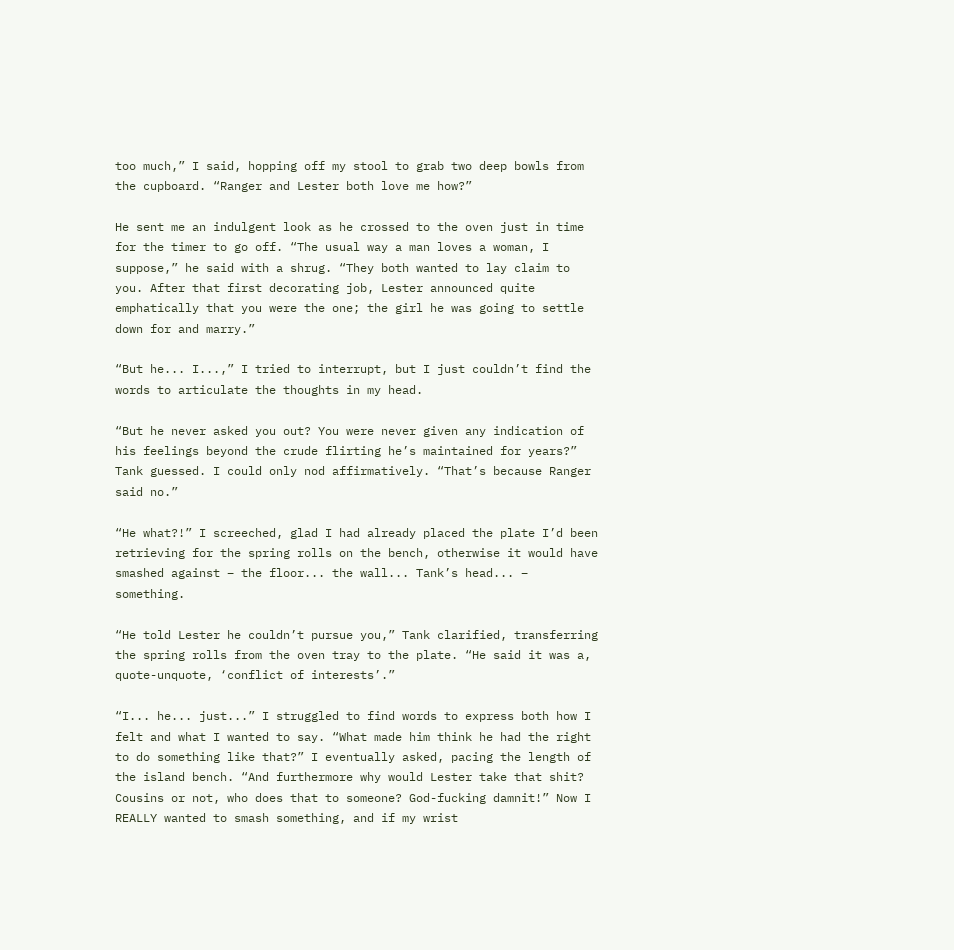too much,” I said, hopping off my stool to grab two deep bowls from the cupboard. “Ranger and Lester both love me how?”

He sent me an indulgent look as he crossed to the oven just in time for the timer to go off. “The usual way a man loves a woman, I suppose,” he said with a shrug. “They both wanted to lay claim to you. After that first decorating job, Lester announced quite emphatically that you were the one; the girl he was going to settle down for and marry.”

“But he... I...,” I tried to interrupt, but I just couldn’t find the words to articulate the thoughts in my head.

“But he never asked you out? You were never given any indication of his feelings beyond the crude flirting he’s maintained for years?” Tank guessed. I could only nod affirmatively. “That’s because Ranger said no.”

“He what?!” I screeched, glad I had already placed the plate I’d been retrieving for the spring rolls on the bench, otherwise it would have smashed against – the floor... the wall... Tank’s head... – something.

“He told Lester he couldn’t pursue you,” Tank clarified, transferring the spring rolls from the oven tray to the plate. “He said it was a, quote-unquote, ‘conflict of interests’.”

“I... he... just...” I struggled to find words to express both how I felt and what I wanted to say. “What made him think he had the right to do something like that?” I eventually asked, pacing the length of the island bench. “And furthermore why would Lester take that shit? Cousins or not, who does that to someone? God-fucking damnit!” Now I REALLY wanted to smash something, and if my wrist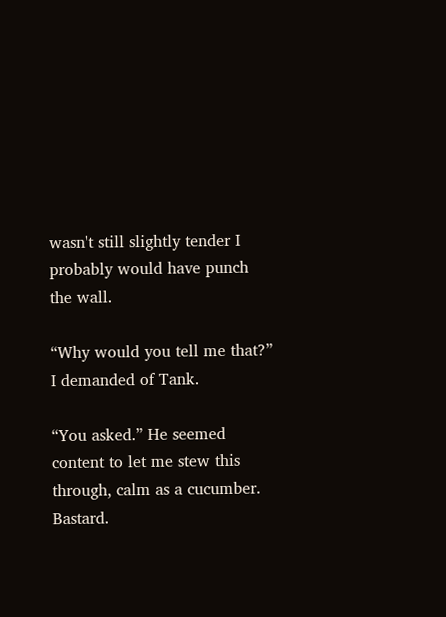wasn't still slightly tender I probably would have punch the wall.

“Why would you tell me that?” I demanded of Tank.

“You asked.” He seemed content to let me stew this through, calm as a cucumber. Bastard.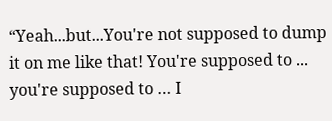“Yeah...but...You're not supposed to dump it on me like that! You're supposed to ... you're supposed to … I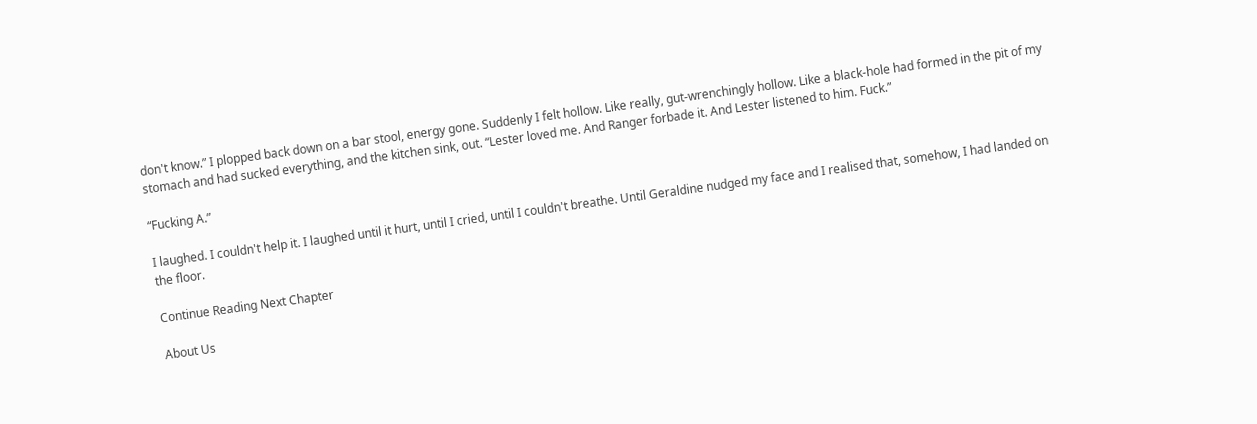don't know.” I plopped back down on a bar stool, energy gone. Suddenly I felt hollow. Like really, gut-wrenchingly hollow. Like a black-hole had formed in the pit of my stomach and had sucked everything, and the kitchen sink, out. “Lester loved me. And Ranger forbade it. And Lester listened to him. Fuck.”

“Fucking A.”

I laughed. I couldn't help it. I laughed until it hurt, until I cried, until I couldn't breathe. Until Geraldine nudged my face and I realised that, somehow, I had landed on the floor.

Continue Reading Next Chapter

About Us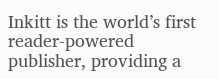Inkitt is the world’s first reader-powered publisher, providing a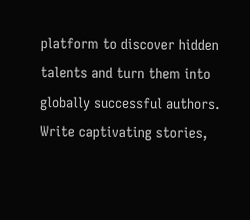platform to discover hidden talents and turn them into globally successful authors. Write captivating stories,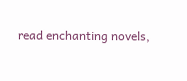read enchanting novels,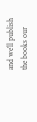and we’ll publish the books our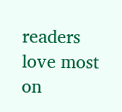readers love most on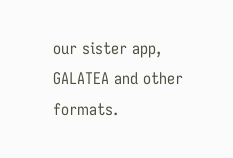our sister app, GALATEA and other formats.